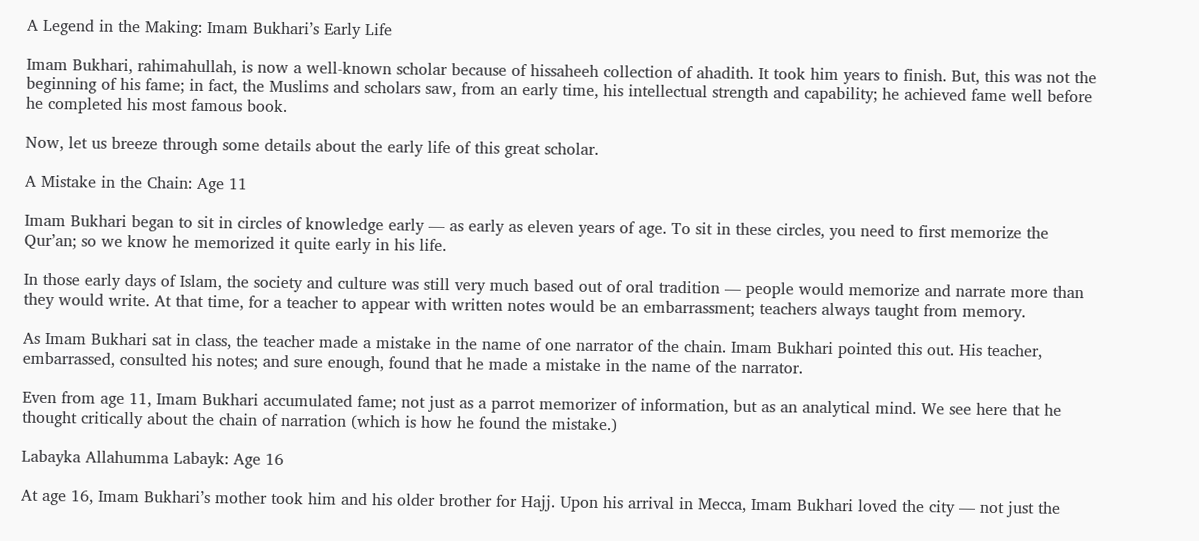A Legend in the Making: Imam Bukhari’s Early Life

Imam Bukhari, rahimahullah, is now a well-known scholar because of hissaheeh collection of ahadith. It took him years to finish. But, this was not the beginning of his fame; in fact, the Muslims and scholars saw, from an early time, his intellectual strength and capability; he achieved fame well before he completed his most famous book.

Now, let us breeze through some details about the early life of this great scholar.

A Mistake in the Chain: Age 11

Imam Bukhari began to sit in circles of knowledge early — as early as eleven years of age. To sit in these circles, you need to first memorize the Qur’an; so we know he memorized it quite early in his life.

In those early days of Islam, the society and culture was still very much based out of oral tradition — people would memorize and narrate more than they would write. At that time, for a teacher to appear with written notes would be an embarrassment; teachers always taught from memory.

As Imam Bukhari sat in class, the teacher made a mistake in the name of one narrator of the chain. Imam Bukhari pointed this out. His teacher, embarrassed, consulted his notes; and sure enough, found that he made a mistake in the name of the narrator.

Even from age 11, Imam Bukhari accumulated fame; not just as a parrot memorizer of information, but as an analytical mind. We see here that he thought critically about the chain of narration (which is how he found the mistake.)

Labayka Allahumma Labayk: Age 16

At age 16, Imam Bukhari’s mother took him and his older brother for Hajj. Upon his arrival in Mecca, Imam Bukhari loved the city — not just the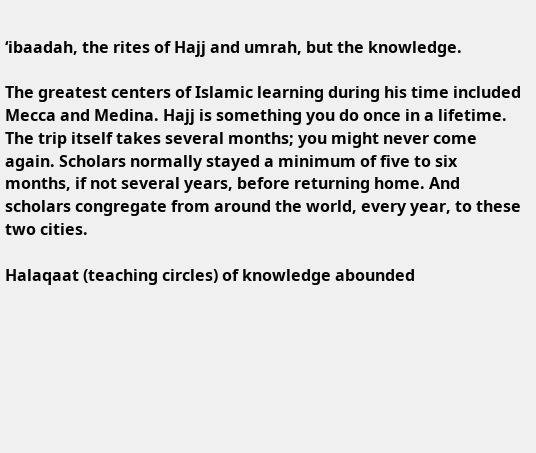‘ibaadah, the rites of Hajj and umrah, but the knowledge.

The greatest centers of Islamic learning during his time included Mecca and Medina. Hajj is something you do once in a lifetime. The trip itself takes several months; you might never come again. Scholars normally stayed a minimum of five to six months, if not several years, before returning home. And scholars congregate from around the world, every year, to these two cities.

Halaqaat (teaching circles) of knowledge abounded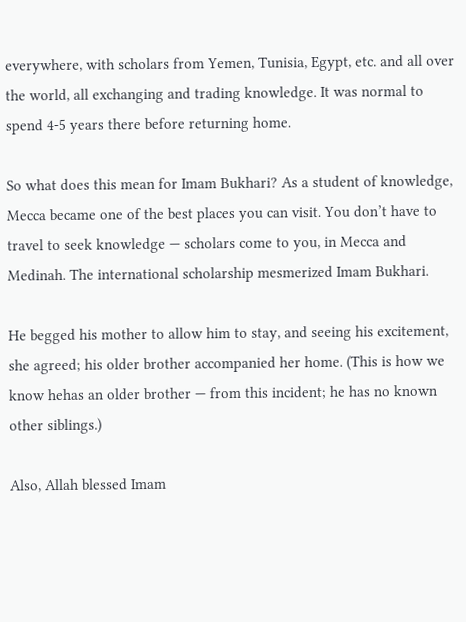everywhere, with scholars from Yemen, Tunisia, Egypt, etc. and all over the world, all exchanging and trading knowledge. It was normal to spend 4-5 years there before returning home.

So what does this mean for Imam Bukhari? As a student of knowledge, Mecca became one of the best places you can visit. You don’t have to travel to seek knowledge — scholars come to you, in Mecca and Medinah. The international scholarship mesmerized Imam Bukhari.

He begged his mother to allow him to stay, and seeing his excitement, she agreed; his older brother accompanied her home. (This is how we know hehas an older brother — from this incident; he has no known other siblings.)

Also, Allah blessed Imam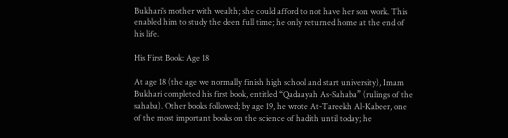Bukhari’s mother with wealth; she could afford to not have her son work. This enabled him to study the deen full time; he only returned home at the end of his life.

His First Book: Age 18

At age 18 (the age we normally finish high school and start university), Imam Bukhari completed his first book, entitled “Qadaayah As-Sahaba” (rulings of the sahaba). Other books followed; by age 19, he wrote At-Tareekh Al-Kabeer, one of the most important books on the science of hadith until today; he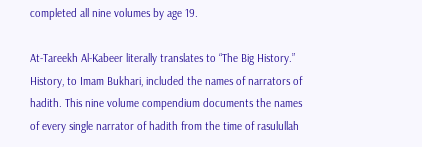completed all nine volumes by age 19.

At-Tareekh Al-Kabeer literally translates to “The Big History.” History, to Imam Bukhari, included the names of narrators of hadith. This nine volume compendium documents the names of every single narrator of hadith from the time of rasulullah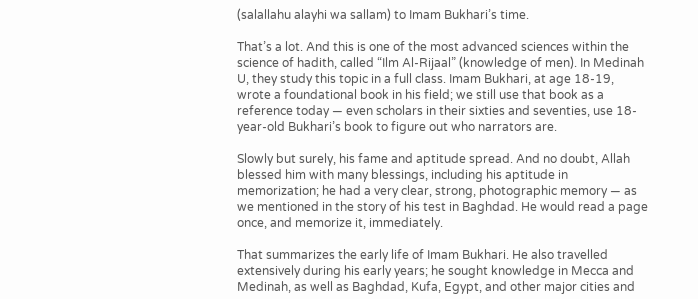(salallahu alayhi wa sallam) to Imam Bukhari’s time.

That’s a lot. And this is one of the most advanced sciences within the science of hadith, called “Ilm Al-Rijaal” (knowledge of men). In Medinah U, they study this topic in a full class. Imam Bukhari, at age 18-19, wrote a foundational book in his field; we still use that book as a reference today — even scholars in their sixties and seventies, use 18-year-old Bukhari’s book to figure out who narrators are.

Slowly but surely, his fame and aptitude spread. And no doubt, Allah blessed him with many blessings, including his aptitude in memorization; he had a very clear, strong, photographic memory — as we mentioned in the story of his test in Baghdad. He would read a page once, and memorize it, immediately.

That summarizes the early life of Imam Bukhari. He also travelled extensively during his early years; he sought knowledge in Mecca and Medinah, as well as Baghdad, Kufa, Egypt, and other major cities and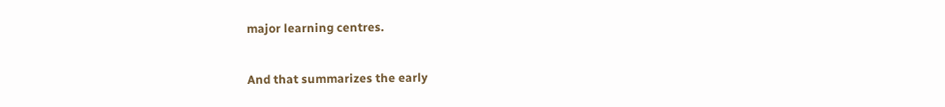major learning centres.

And that summarizes the early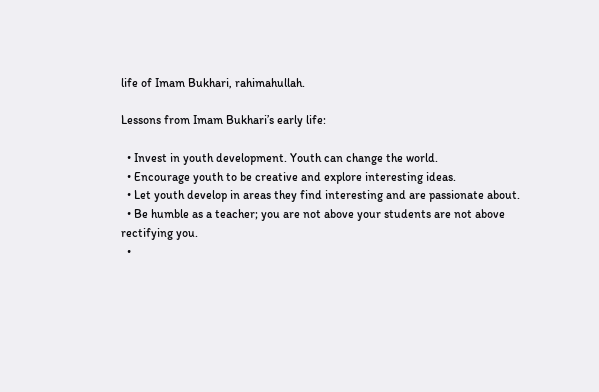life of Imam Bukhari, rahimahullah.

Lessons from Imam Bukhari’s early life:

  • Invest in youth development. Youth can change the world.
  • Encourage youth to be creative and explore interesting ideas.
  • Let youth develop in areas they find interesting and are passionate about.
  • Be humble as a teacher; you are not above your students are not above rectifying you.
  •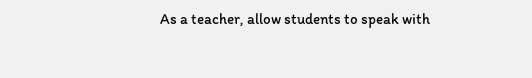As a teacher, allow students to speak with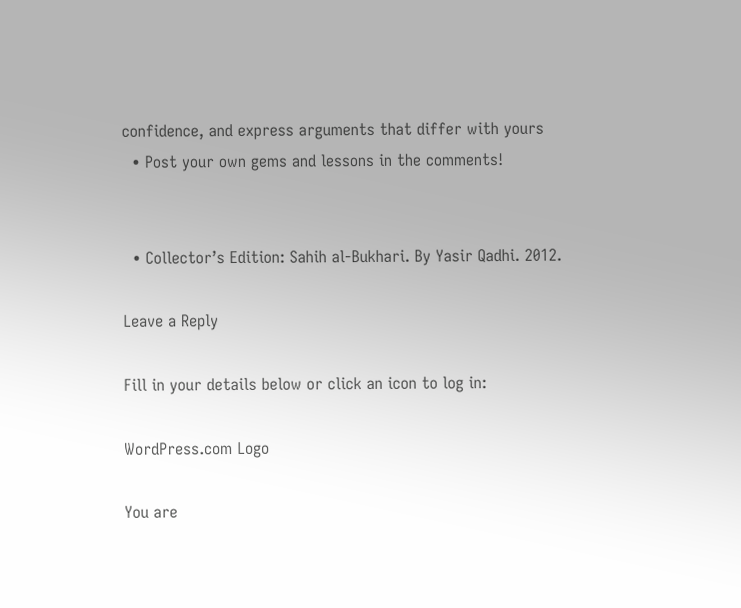confidence, and express arguments that differ with yours
  • Post your own gems and lessons in the comments!


  • Collector’s Edition: Sahih al-Bukhari. By Yasir Qadhi. 2012.

Leave a Reply

Fill in your details below or click an icon to log in:

WordPress.com Logo

You are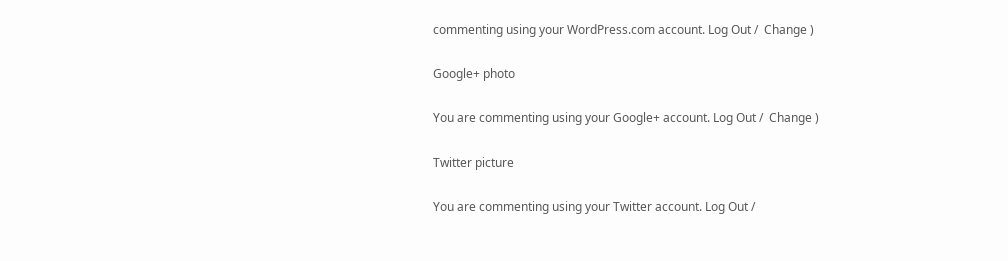commenting using your WordPress.com account. Log Out /  Change )

Google+ photo

You are commenting using your Google+ account. Log Out /  Change )

Twitter picture

You are commenting using your Twitter account. Log Out /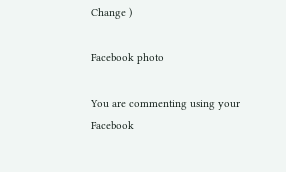Change )

Facebook photo

You are commenting using your Facebook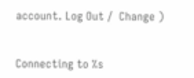account. Log Out /  Change )


Connecting to %s